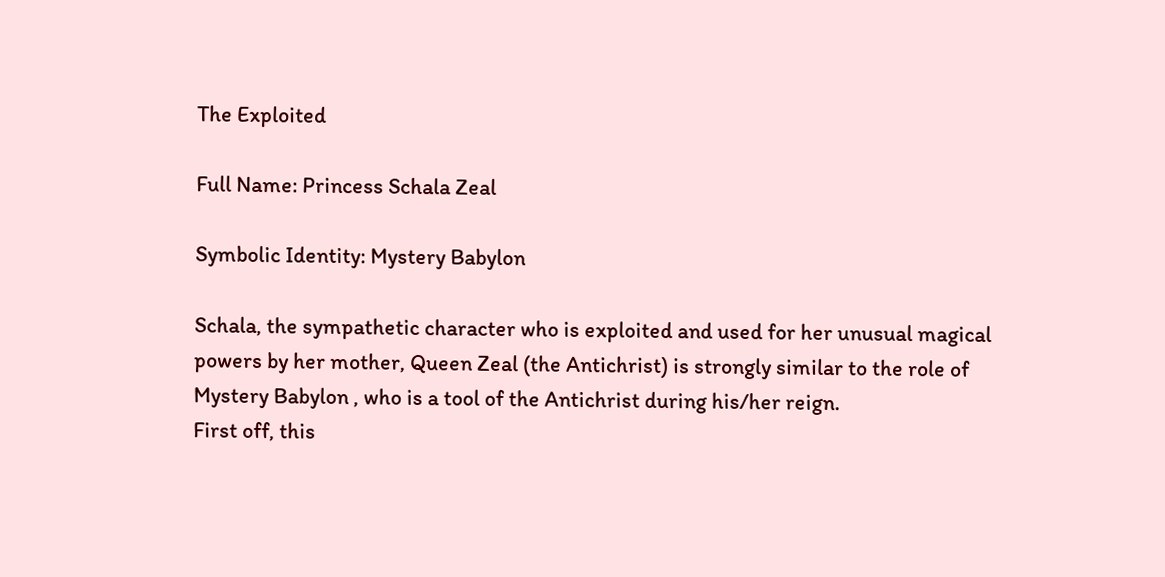The Exploited

Full Name: Princess Schala Zeal

Symbolic Identity: Mystery Babylon

Schala, the sympathetic character who is exploited and used for her unusual magical powers by her mother, Queen Zeal (the Antichrist) is strongly similar to the role of Mystery Babylon , who is a tool of the Antichrist during his/her reign.
First off, this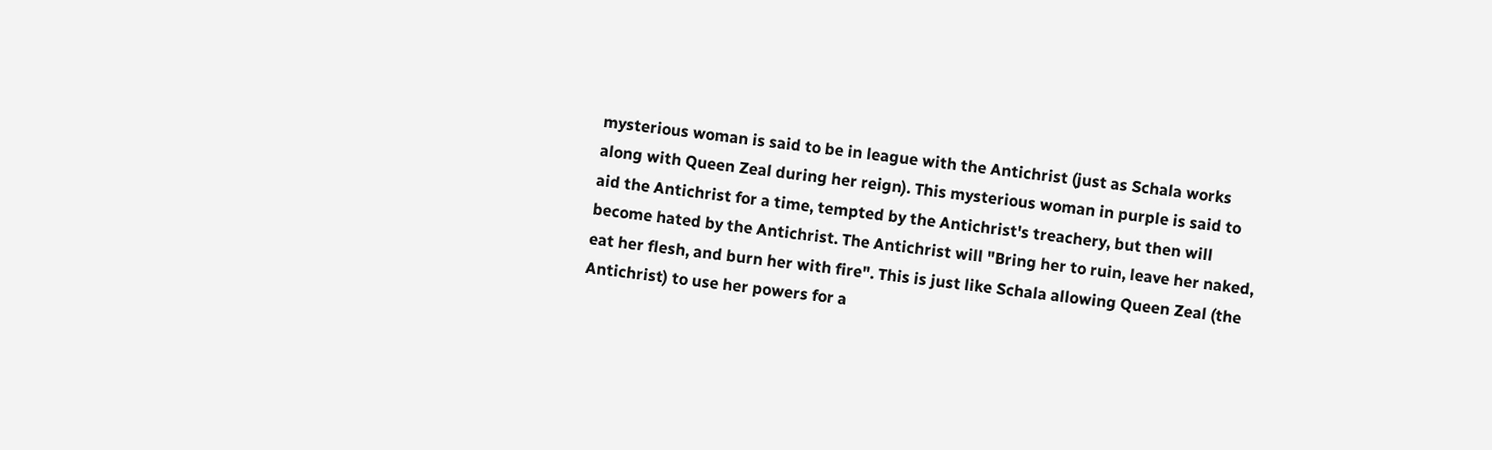mysterious woman is said to be in league with the Antichrist (just as Schala works along with Queen Zeal during her reign). This mysterious woman in purple is said to aid the Antichrist for a time, tempted by the Antichrist's treachery, but then will become hated by the Antichrist. The Antichrist will "Bring her to ruin, leave her naked, eat her flesh, and burn her with fire". This is just like Schala allowing Queen Zeal (the Antichrist) to use her powers for a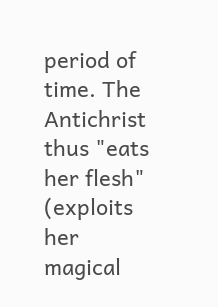period of time. The Antichrist thus "eats her flesh" (exploits her magical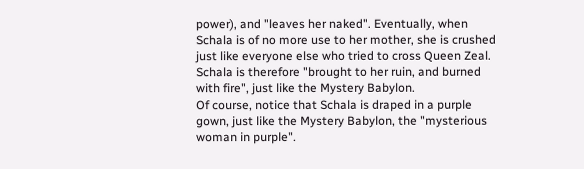power), and "leaves her naked". Eventually, when Schala is of no more use to her mother, she is crushed just like everyone else who tried to cross Queen Zeal. Schala is therefore "brought to her ruin, and burned with fire", just like the Mystery Babylon.
Of course, notice that Schala is draped in a purple gown, just like the Mystery Babylon, the "mysterious woman in purple".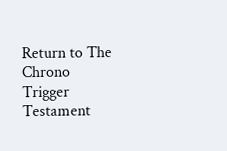Return to The Chrono Trigger Testament